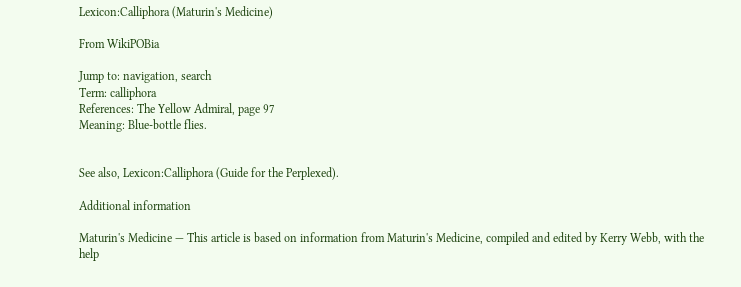Lexicon:Calliphora (Maturin's Medicine)

From WikiPOBia

Jump to: navigation, search
Term: calliphora
References: The Yellow Admiral, page 97
Meaning: Blue-bottle flies.


See also, Lexicon:Calliphora (Guide for the Perplexed).

Additional information

Maturin's Medicine — This article is based on information from Maturin's Medicine, compiled and edited by Kerry Webb, with the help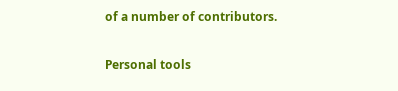of a number of contributors.

Personal tools